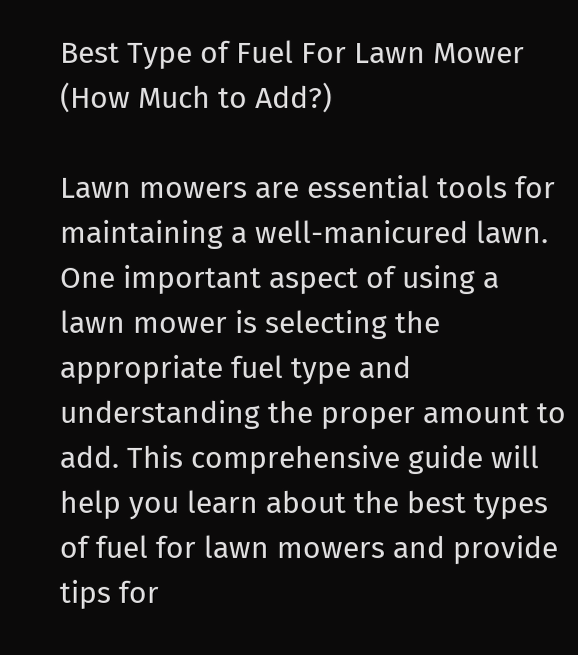Best Type of Fuel For Lawn Mower (How Much to Add?)

Lawn mowers are essential tools for maintaining a well-manicured lawn. One important aspect of using a lawn mower is selecting the appropriate fuel type and understanding the proper amount to add. This comprehensive guide will help you learn about the best types of fuel for lawn mowers and provide tips for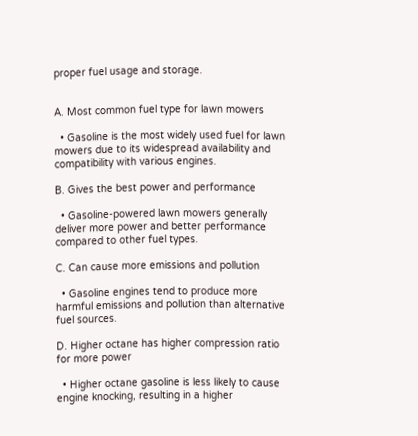proper fuel usage and storage.


A. Most common fuel type for lawn mowers

  • Gasoline is the most widely used fuel for lawn mowers due to its widespread availability and compatibility with various engines.

B. Gives the best power and performance

  • Gasoline-powered lawn mowers generally deliver more power and better performance compared to other fuel types.

C. Can cause more emissions and pollution

  • Gasoline engines tend to produce more harmful emissions and pollution than alternative fuel sources.

D. Higher octane has higher compression ratio for more power

  • Higher octane gasoline is less likely to cause engine knocking, resulting in a higher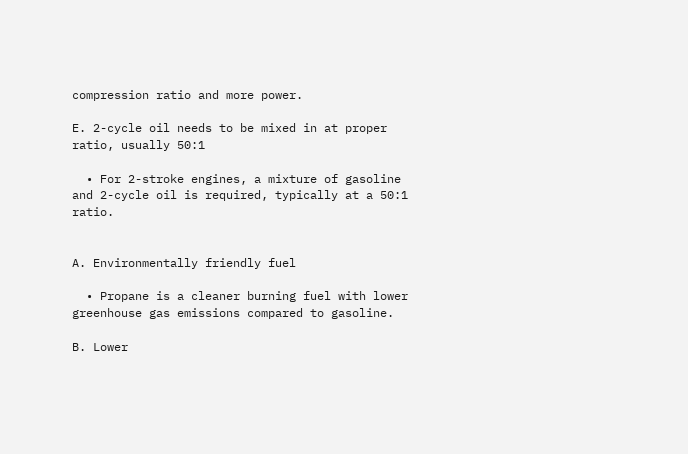compression ratio and more power.

E. 2-cycle oil needs to be mixed in at proper ratio, usually 50:1

  • For 2-stroke engines, a mixture of gasoline and 2-cycle oil is required, typically at a 50:1 ratio.


A. Environmentally friendly fuel

  • Propane is a cleaner burning fuel with lower greenhouse gas emissions compared to gasoline.

B. Lower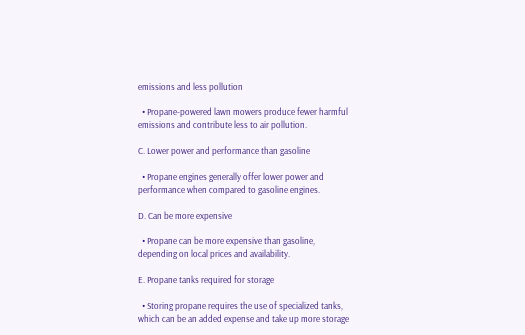emissions and less pollution

  • Propane-powered lawn mowers produce fewer harmful emissions and contribute less to air pollution.

C. Lower power and performance than gasoline

  • Propane engines generally offer lower power and performance when compared to gasoline engines.

D. Can be more expensive

  • Propane can be more expensive than gasoline, depending on local prices and availability.

E. Propane tanks required for storage

  • Storing propane requires the use of specialized tanks, which can be an added expense and take up more storage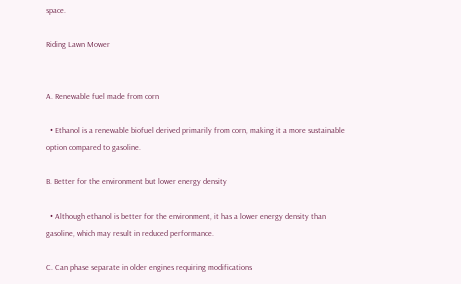space.

Riding Lawn Mower


A. Renewable fuel made from corn

  • Ethanol is a renewable biofuel derived primarily from corn, making it a more sustainable option compared to gasoline.

B. Better for the environment but lower energy density

  • Although ethanol is better for the environment, it has a lower energy density than gasoline, which may result in reduced performance.

C. Can phase separate in older engines requiring modifications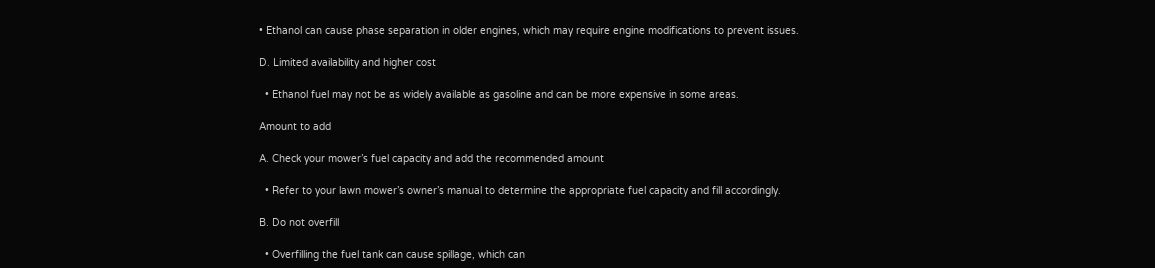• Ethanol can cause phase separation in older engines, which may require engine modifications to prevent issues.

D. Limited availability and higher cost

  • Ethanol fuel may not be as widely available as gasoline and can be more expensive in some areas.

Amount to add

A. Check your mower’s fuel capacity and add the recommended amount

  • Refer to your lawn mower’s owner’s manual to determine the appropriate fuel capacity and fill accordingly.

B. Do not overfill

  • Overfilling the fuel tank can cause spillage, which can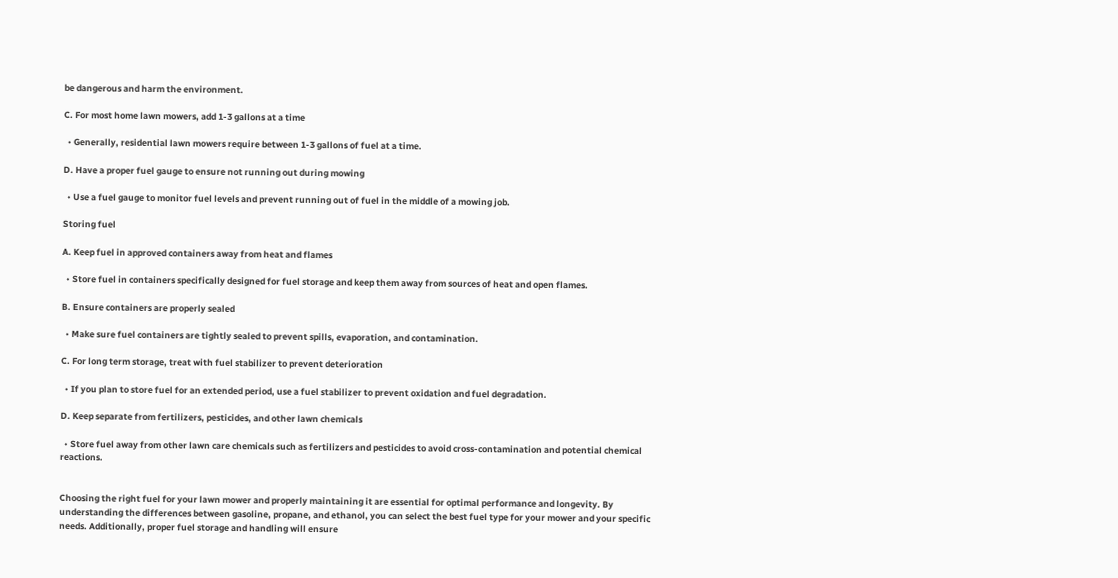be dangerous and harm the environment.

C. For most home lawn mowers, add 1-3 gallons at a time

  • Generally, residential lawn mowers require between 1-3 gallons of fuel at a time.

D. Have a proper fuel gauge to ensure not running out during mowing

  • Use a fuel gauge to monitor fuel levels and prevent running out of fuel in the middle of a mowing job.

Storing fuel

A. Keep fuel in approved containers away from heat and flames

  • Store fuel in containers specifically designed for fuel storage and keep them away from sources of heat and open flames.

B. Ensure containers are properly sealed

  • Make sure fuel containers are tightly sealed to prevent spills, evaporation, and contamination.

C. For long term storage, treat with fuel stabilizer to prevent deterioration

  • If you plan to store fuel for an extended period, use a fuel stabilizer to prevent oxidation and fuel degradation.

D. Keep separate from fertilizers, pesticides, and other lawn chemicals

  • Store fuel away from other lawn care chemicals such as fertilizers and pesticides to avoid cross-contamination and potential chemical reactions.


Choosing the right fuel for your lawn mower and properly maintaining it are essential for optimal performance and longevity. By understanding the differences between gasoline, propane, and ethanol, you can select the best fuel type for your mower and your specific needs. Additionally, proper fuel storage and handling will ensure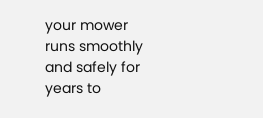your mower runs smoothly and safely for years to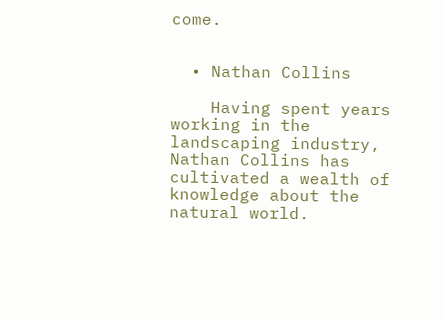come.


  • Nathan Collins

    Having spent years working in the landscaping industry, Nathan Collins has cultivated a wealth of knowledge about the natural world.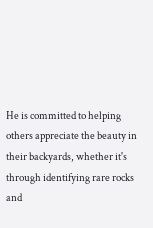He is committed to helping others appreciate the beauty in their backyards, whether it's through identifying rare rocks and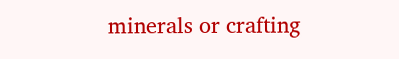minerals or crafting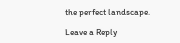the perfect landscape.

Leave a Reply